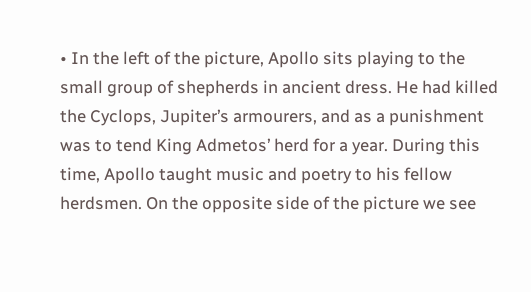• In the left of the picture, Apollo sits playing to the small group of shepherds in ancient dress. He had killed the Cyclops, Jupiter’s armourers, and as a punishment was to tend King Admetos’ herd for a year. During this time, Apollo taught music and poetry to his fellow herdsmen. On the opposite side of the picture we see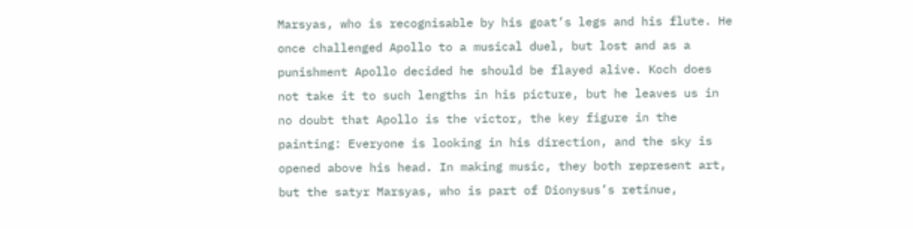Marsyas, who is recognisable by his goat’s legs and his flute. He once challenged Apollo to a musical duel, but lost and as a punishment Apollo decided he should be flayed alive. Koch does not take it to such lengths in his picture, but he leaves us in no doubt that Apollo is the victor, the key figure in the painting: Everyone is looking in his direction, and the sky is opened above his head. In making music, they both represent art, but the satyr Marsyas, who is part of Dionysus’s retinue,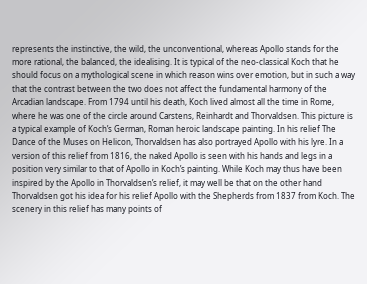represents the instinctive, the wild, the unconventional, whereas Apollo stands for the more rational, the balanced, the idealising. It is typical of the neo-classical Koch that he should focus on a mythological scene in which reason wins over emotion, but in such a way that the contrast between the two does not affect the fundamental harmony of the Arcadian landscape. From 1794 until his death, Koch lived almost all the time in Rome, where he was one of the circle around Carstens, Reinhardt and Thorvaldsen. This picture is a typical example of Koch’s German, Roman heroic landscape painting. In his relief The Dance of the Muses on Helicon, Thorvaldsen has also portrayed Apollo with his lyre. In a version of this relief from 1816, the naked Apollo is seen with his hands and legs in a position very similar to that of Apollo in Koch’s painting. While Koch may thus have been inspired by the Apollo in Thorvaldsen’s relief, it may well be that on the other hand Thorvaldsen got his idea for his relief Apollo with the Shepherds from 1837 from Koch. The scenery in this relief has many points of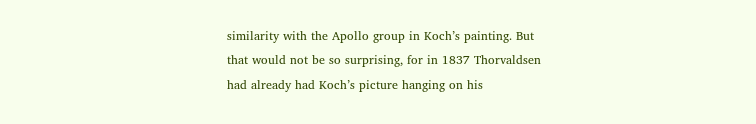similarity with the Apollo group in Koch’s painting. But that would not be so surprising, for in 1837 Thorvaldsen had already had Koch’s picture hanging on his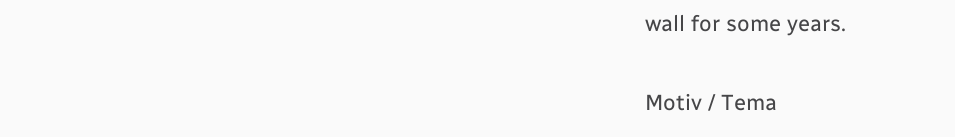wall for some years.

Motiv / Tema